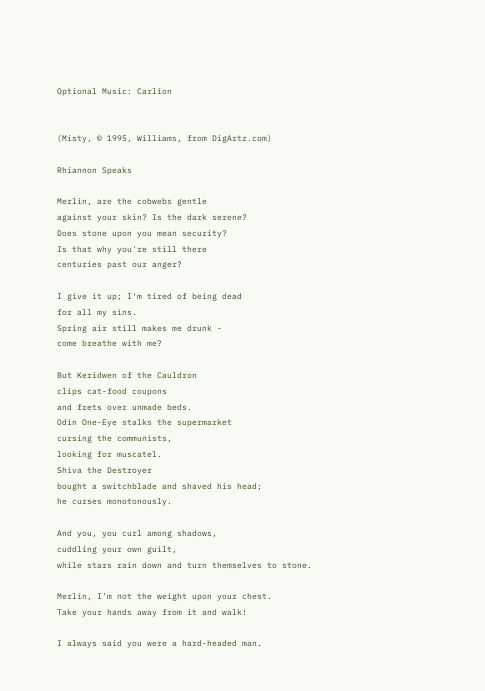Optional Music: Carlion


(Misty, © 1995, Williams, from DigArtz.com)

Rhiannon Speaks

Merlin, are the cobwebs gentle
against your skin? Is the dark serene?
Does stone upon you mean security?
Is that why you're still there
centuries past our anger?

I give it up; I'm tired of being dead
for all my sins.
Spring air still makes me drunk -
come breathe with me?

But Keridwen of the Cauldron
clips cat-food coupons
and frets over unmade beds.
Odin One-Eye stalks the supermarket
cursing the communists,
looking for muscatel.
Shiva the Destroyer
bought a switchblade and shaved his head;
he curses monotonously.

And you, you curl among shadows,
cuddling your own guilt,
while stars rain down and turn themselves to stone.

Merlin, I'm not the weight upon your chest.
Take your hands away from it and walk!

I always said you were a hard-headed man.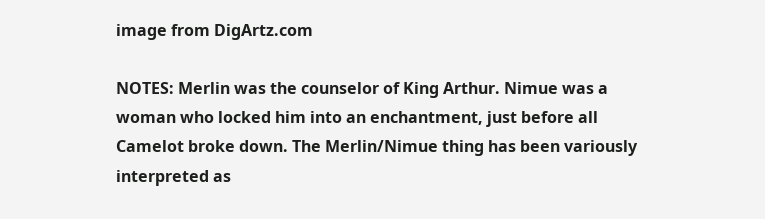image from DigArtz.com

NOTES: Merlin was the counselor of King Arthur. Nimue was a woman who locked him into an enchantment, just before all Camelot broke down. The Merlin/Nimue thing has been variously interpreted as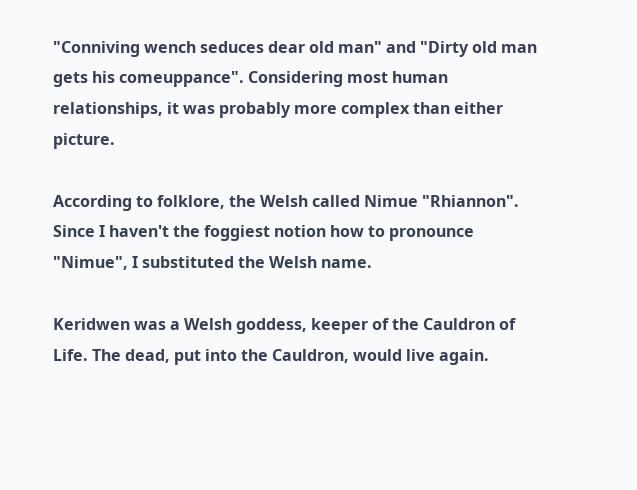"Conniving wench seduces dear old man" and "Dirty old man gets his comeuppance". Considering most human relationships, it was probably more complex than either picture.

According to folklore, the Welsh called Nimue "Rhiannon". Since I haven't the foggiest notion how to pronounce "Nimue", I substituted the Welsh name.

Keridwen was a Welsh goddess, keeper of the Cauldron of Life. The dead, put into the Cauldron, would live again.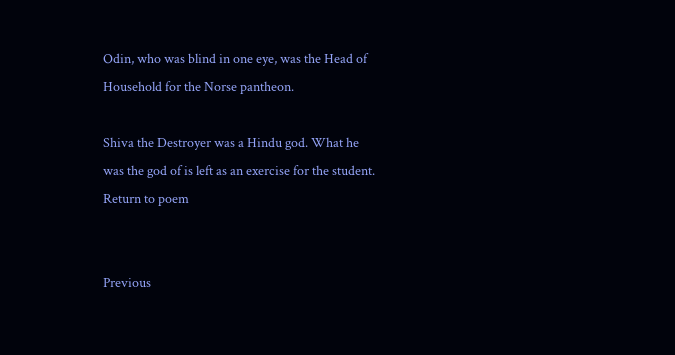Odin, who was blind in one eye, was the Head of Household for the Norse pantheon.

Shiva the Destroyer was a Hindu god. What he was the god of is left as an exercise for the student. Return to poem


Previous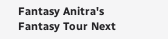Fantasy Anitra's Fantasy Tour Next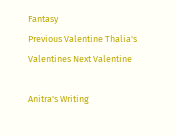Fantasy
Previous Valentine Thalia's Valentines Next Valentine

Anitra's Writing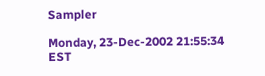Sampler

Monday, 23-Dec-2002 21:55:34 EST